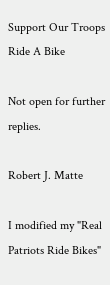Support Our Troops Ride A Bike

Not open for further replies.

Robert J. Matte

I modified my "Real Patriots Ride Bikes"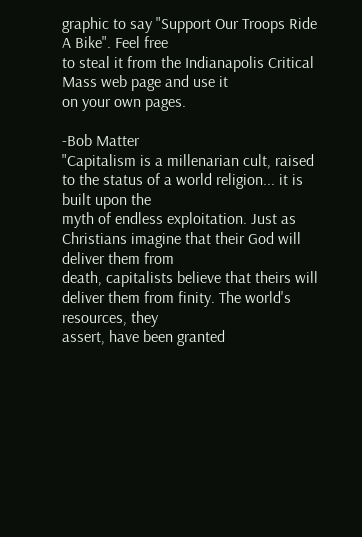graphic to say "Support Our Troops Ride A Bike". Feel free
to steal it from the Indianapolis Critical Mass web page and use it
on your own pages.

-Bob Matter
"Capitalism is a millenarian cult, raised to the status of a world religion... it is built upon the
myth of endless exploitation. Just as Christians imagine that their God will deliver them from
death, capitalists believe that theirs will deliver them from finity. The world's resources, they
assert, have been granted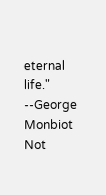eternal life." --George Monbiot
Not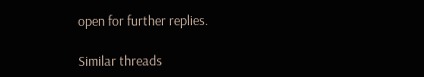open for further replies.

Similar threads